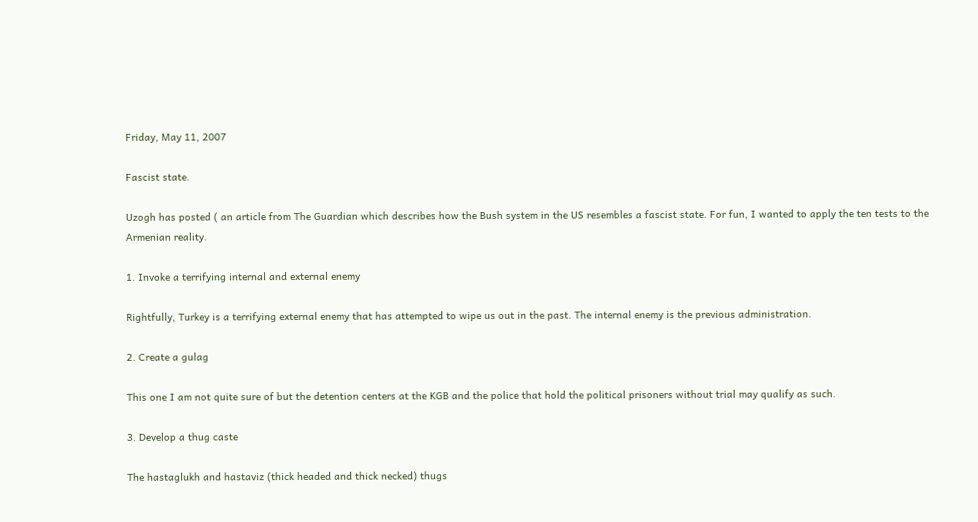Friday, May 11, 2007

Fascist state.

Uzogh has posted ( an article from The Guardian which describes how the Bush system in the US resembles a fascist state. For fun, I wanted to apply the ten tests to the Armenian reality.

1. Invoke a terrifying internal and external enemy

Rightfully, Turkey is a terrifying external enemy that has attempted to wipe us out in the past. The internal enemy is the previous administration.

2. Create a gulag

This one I am not quite sure of but the detention centers at the KGB and the police that hold the political prisoners without trial may qualify as such.

3. Develop a thug caste

The hastaglukh and hastaviz (thick headed and thick necked) thugs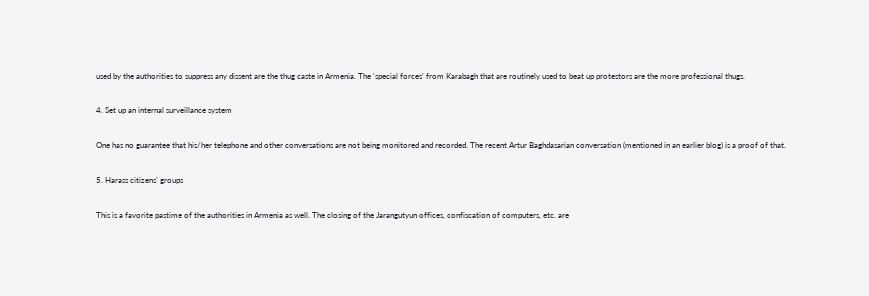used by the authorities to suppress any dissent are the thug caste in Armenia. The 'special forces' from Karabagh that are routinely used to beat up protestors are the more professional thugs.

4. Set up an internal surveillance system

One has no guarantee that his/her telephone and other conversations are not being monitored and recorded. The recent Artur Baghdasarian conversation (mentioned in an earlier blog) is a proof of that.

5. Harass citizens' groups

This is a favorite pastime of the authorities in Armenia as well. The closing of the Jarangutyun offices, confiscation of computers, etc. are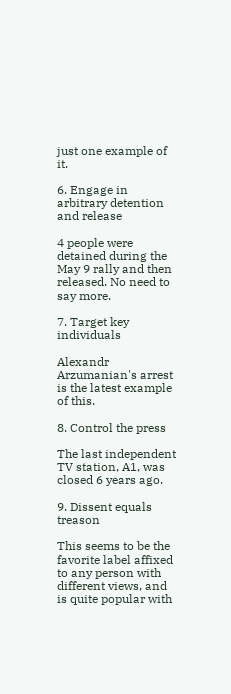just one example of it.

6. Engage in arbitrary detention and release

4 people were detained during the May 9 rally and then released. No need to say more.

7. Target key individuals

Alexandr Arzumanian's arrest is the latest example of this.

8. Control the press

The last independent TV station, A1, was closed 6 years ago.

9. Dissent equals treason

This seems to be the favorite label affixed to any person with different views, and is quite popular with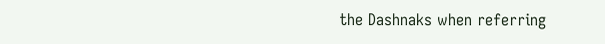the Dashnaks when referring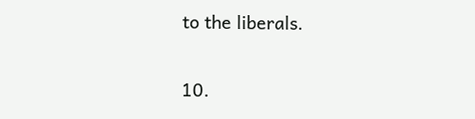to the liberals.

10.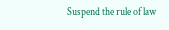Suspend the rule of law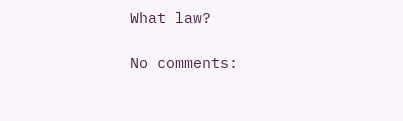What law?

No comments: